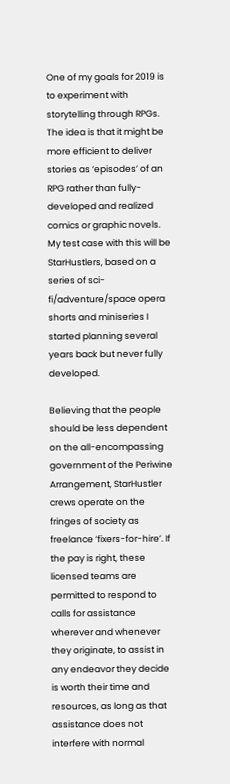One of my goals for 2019 is to experiment with storytelling through RPGs. The idea is that it might be more efficient to deliver stories as ‘episodes’ of an RPG rather than fully-developed and realized comics or graphic novels. My test case with this will be StarHustlers, based on a series of sci-fi/adventure/space opera shorts and miniseries I started planning several years back but never fully developed.

Believing that the people should be less dependent on the all-encompassing government of the Periwine Arrangement, StarHustler crews operate on the fringes of society as freelance ‘fixers-for-hire’. If the pay is right, these licensed teams are permitted to respond to calls for assistance wherever and whenever they originate, to assist in any endeavor they decide is worth their time and resources, as long as that assistance does not interfere with normal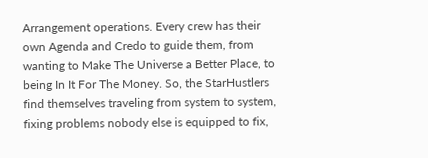Arrangement operations. Every crew has their own Agenda and Credo to guide them, from wanting to Make The Universe a Better Place, to being In It For The Money. So, the StarHustlers find themselves traveling from system to system, fixing problems nobody else is equipped to fix,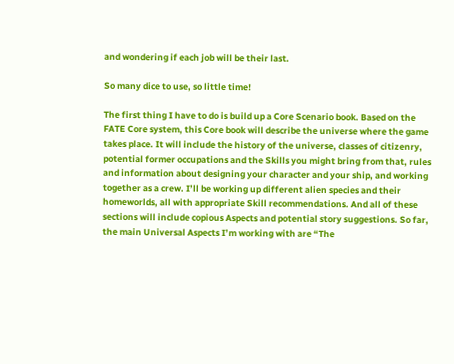and wondering if each job will be their last.

So many dice to use, so little time!

The first thing I have to do is build up a Core Scenario book. Based on the FATE Core system, this Core book will describe the universe where the game takes place. It will include the history of the universe, classes of citizenry, potential former occupations and the Skills you might bring from that, rules and information about designing your character and your ship, and working together as a crew. I’ll be working up different alien species and their homeworlds, all with appropriate Skill recommendations. And all of these sections will include copious Aspects and potential story suggestions. So far, the main Universal Aspects I’m working with are “The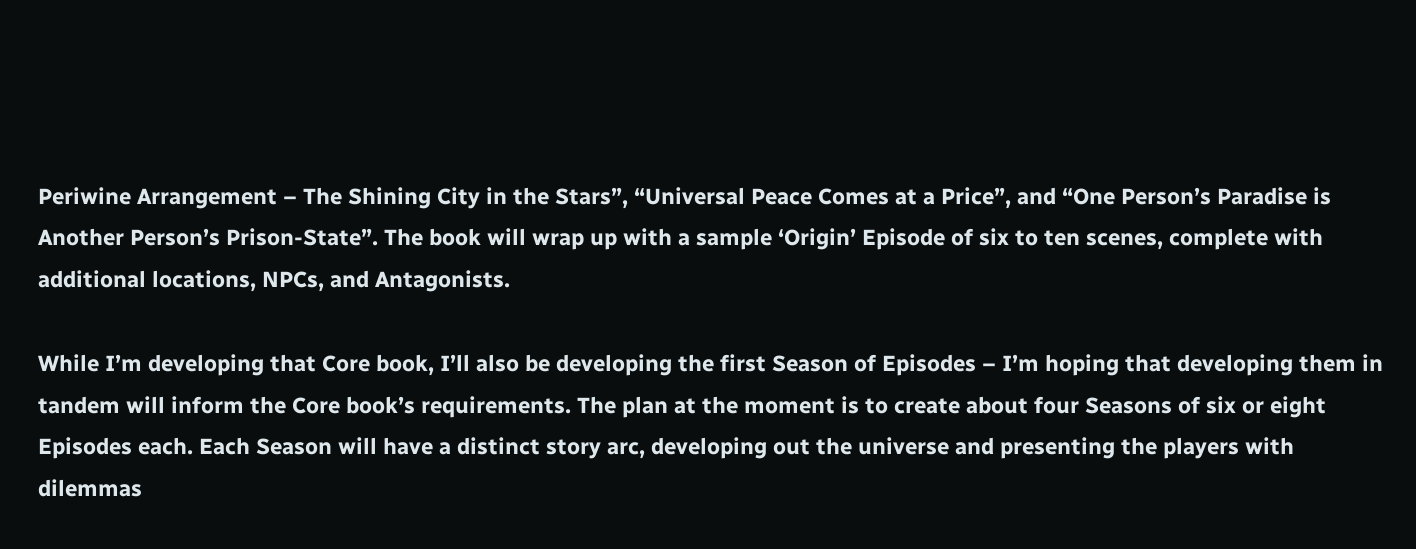Periwine Arrangement – The Shining City in the Stars”, “Universal Peace Comes at a Price”, and “One Person’s Paradise is Another Person’s Prison-State”. The book will wrap up with a sample ‘Origin’ Episode of six to ten scenes, complete with additional locations, NPCs, and Antagonists.

While I’m developing that Core book, I’ll also be developing the first Season of Episodes – I’m hoping that developing them in tandem will inform the Core book’s requirements. The plan at the moment is to create about four Seasons of six or eight Episodes each. Each Season will have a distinct story arc, developing out the universe and presenting the players with dilemmas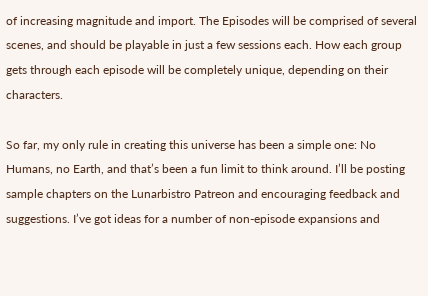of increasing magnitude and import. The Episodes will be comprised of several scenes, and should be playable in just a few sessions each. How each group gets through each episode will be completely unique, depending on their characters.

So far, my only rule in creating this universe has been a simple one: No Humans, no Earth, and that’s been a fun limit to think around. I’ll be posting sample chapters on the Lunarbistro Patreon and encouraging feedback and suggestions. I’ve got ideas for a number of non-episode expansions and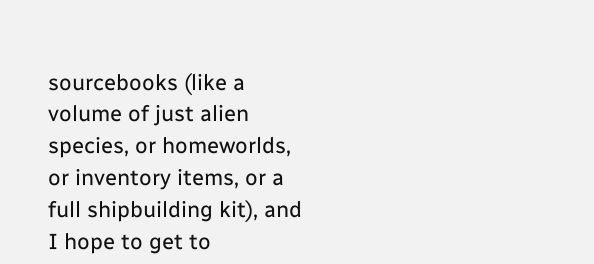sourcebooks (like a volume of just alien species, or homeworlds, or inventory items, or a full shipbuilding kit), and I hope to get to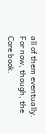all of them eventually. For now, though, the Core book.